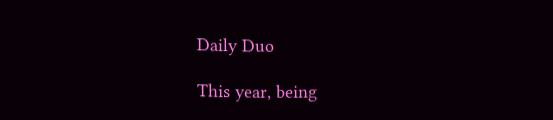Daily Duo

This year, being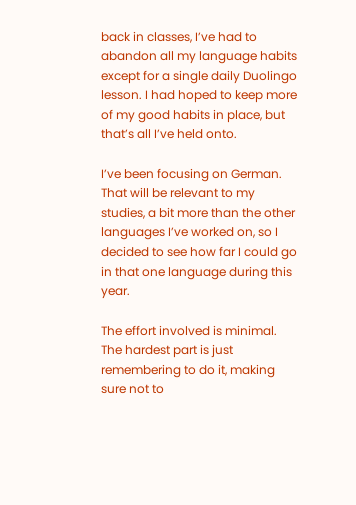back in classes, I’ve had to abandon all my language habits except for a single daily Duolingo lesson. I had hoped to keep more of my good habits in place, but that’s all I’ve held onto.

I’ve been focusing on German. That will be relevant to my studies, a bit more than the other languages I’ve worked on, so I decided to see how far I could go in that one language during this year.

The effort involved is minimal. The hardest part is just remembering to do it, making sure not to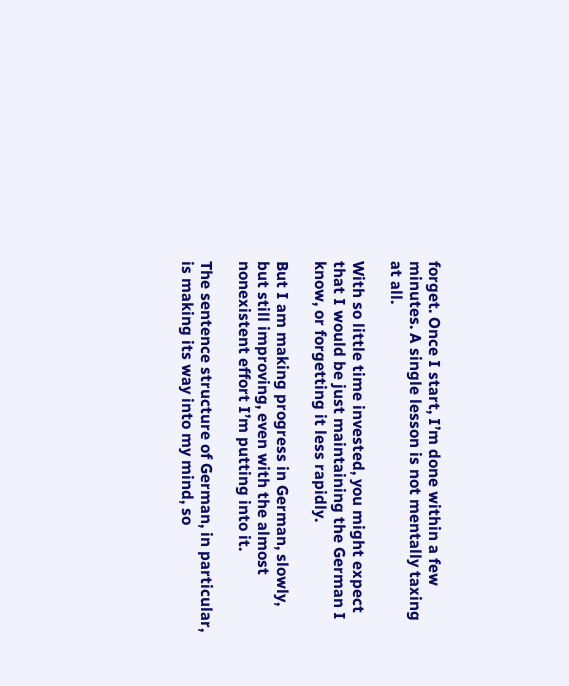forget. Once I start, I’m done within a few minutes. A single lesson is not mentally taxing at all.

With so little time invested, you might expect that I would be just maintaining the German I know, or forgetting it less rapidly.

But I am making progress in German, slowly, but still improving, even with the almost nonexistent effort I’m putting into it.

The sentence structure of German, in particular, is making its way into my mind, so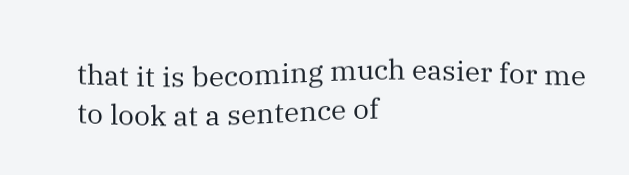that it is becoming much easier for me to look at a sentence of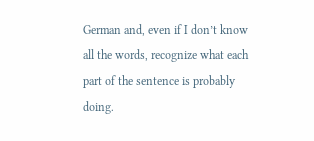German and, even if I don’t know all the words, recognize what each part of the sentence is probably doing.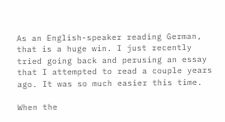As an English-speaker reading German, that is a huge win. I just recently tried going back and perusing an essay that I attempted to read a couple years ago. It was so much easier this time.

When the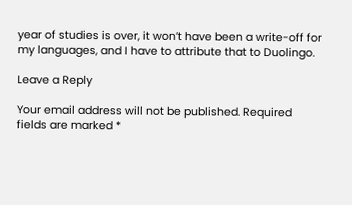year of studies is over, it won’t have been a write-off for my languages, and I have to attribute that to Duolingo.

Leave a Reply

Your email address will not be published. Required fields are marked *